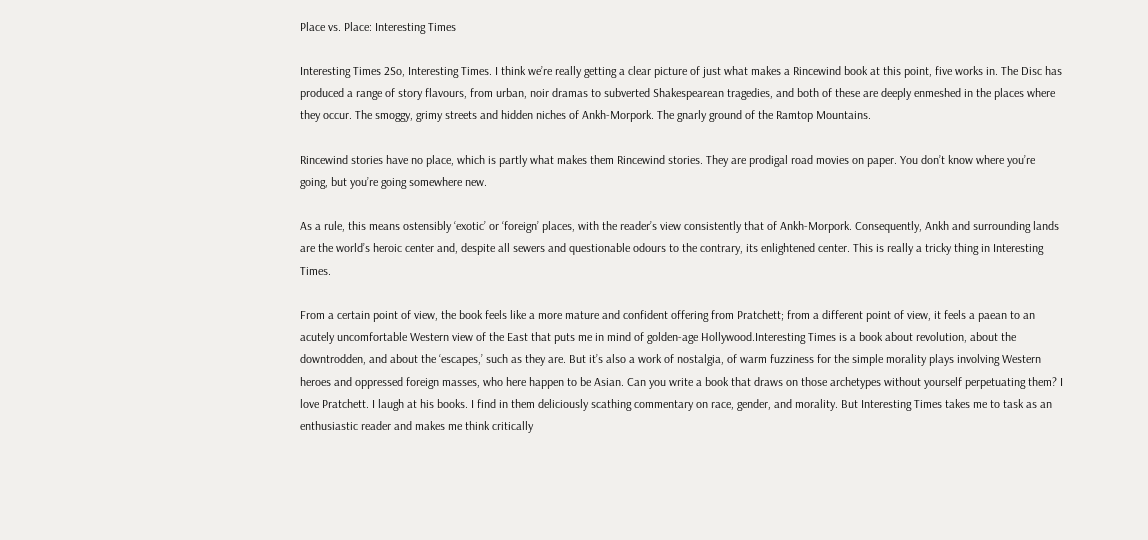Place vs. Place: Interesting Times

Interesting Times 2So, Interesting Times. I think we’re really getting a clear picture of just what makes a Rincewind book at this point, five works in. The Disc has produced a range of story flavours, from urban, noir dramas to subverted Shakespearean tragedies, and both of these are deeply enmeshed in the places where they occur. The smoggy, grimy streets and hidden niches of Ankh-Morpork. The gnarly ground of the Ramtop Mountains.

Rincewind stories have no place, which is partly what makes them Rincewind stories. They are prodigal road movies on paper. You don’t know where you’re going, but you’re going somewhere new.

As a rule, this means ostensibly ‘exotic’ or ‘foreign’ places, with the reader’s view consistently that of Ankh-Morpork. Consequently, Ankh and surrounding lands are the world’s heroic center and, despite all sewers and questionable odours to the contrary, its enlightened center. This is really a tricky thing in Interesting Times.

From a certain point of view, the book feels like a more mature and confident offering from Pratchett; from a different point of view, it feels a paean to an acutely uncomfortable Western view of the East that puts me in mind of golden-age Hollywood.Interesting Times is a book about revolution, about the downtrodden, and about the ‘escapes,’ such as they are. But it’s also a work of nostalgia, of warm fuzziness for the simple morality plays involving Western heroes and oppressed foreign masses, who here happen to be Asian. Can you write a book that draws on those archetypes without yourself perpetuating them? I love Pratchett. I laugh at his books. I find in them deliciously scathing commentary on race, gender, and morality. But Interesting Times takes me to task as an enthusiastic reader and makes me think critically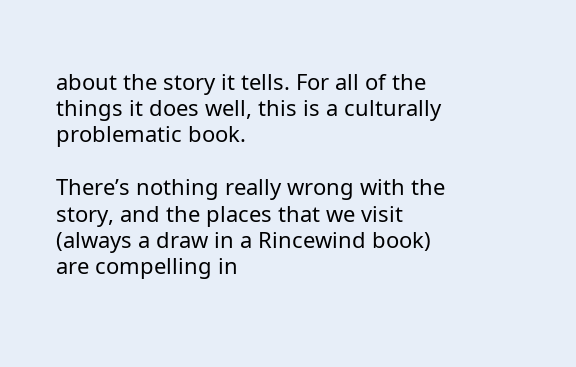about the story it tells. For all of the things it does well, this is a culturally problematic book.

There’s nothing really wrong with the story, and the places that we visit (always a draw in a Rincewind book) are compelling in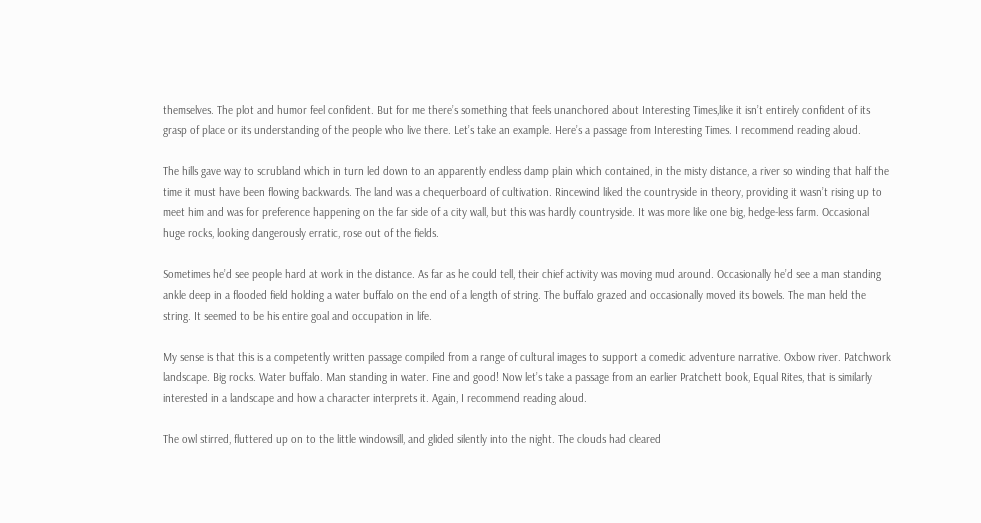themselves. The plot and humor feel confident. But for me there’s something that feels unanchored about Interesting Times,like it isn’t entirely confident of its grasp of place or its understanding of the people who live there. Let’s take an example. Here’s a passage from Interesting Times. I recommend reading aloud.

The hills gave way to scrubland which in turn led down to an apparently endless damp plain which contained, in the misty distance, a river so winding that half the time it must have been flowing backwards. The land was a chequerboard of cultivation. Rincewind liked the countryside in theory, providing it wasn’t rising up to meet him and was for preference happening on the far side of a city wall, but this was hardly countryside. It was more like one big, hedge-less farm. Occasional huge rocks, looking dangerously erratic, rose out of the fields.

Sometimes he’d see people hard at work in the distance. As far as he could tell, their chief activity was moving mud around. Occasionally he’d see a man standing ankle deep in a flooded field holding a water buffalo on the end of a length of string. The buffalo grazed and occasionally moved its bowels. The man held the string. It seemed to be his entire goal and occupation in life.

My sense is that this is a competently written passage compiled from a range of cultural images to support a comedic adventure narrative. Oxbow river. Patchwork landscape. Big rocks. Water buffalo. Man standing in water. Fine and good! Now let’s take a passage from an earlier Pratchett book, Equal Rites, that is similarly interested in a landscape and how a character interprets it. Again, I recommend reading aloud.

The owl stirred, fluttered up on to the little windowsill, and glided silently into the night. The clouds had cleared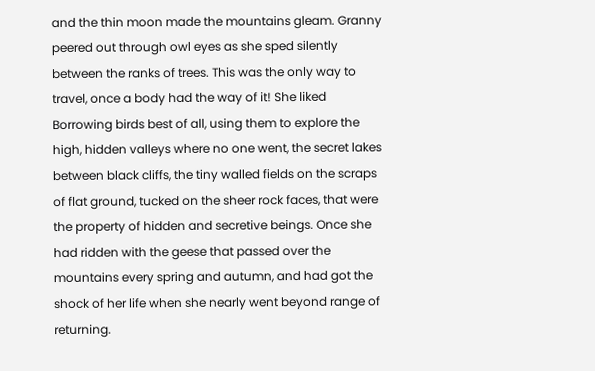and the thin moon made the mountains gleam. Granny peered out through owl eyes as she sped silently between the ranks of trees. This was the only way to travel, once a body had the way of it! She liked Borrowing birds best of all, using them to explore the high, hidden valleys where no one went, the secret lakes between black cliffs, the tiny walled fields on the scraps of flat ground, tucked on the sheer rock faces, that were the property of hidden and secretive beings. Once she had ridden with the geese that passed over the mountains every spring and autumn, and had got the shock of her life when she nearly went beyond range of returning.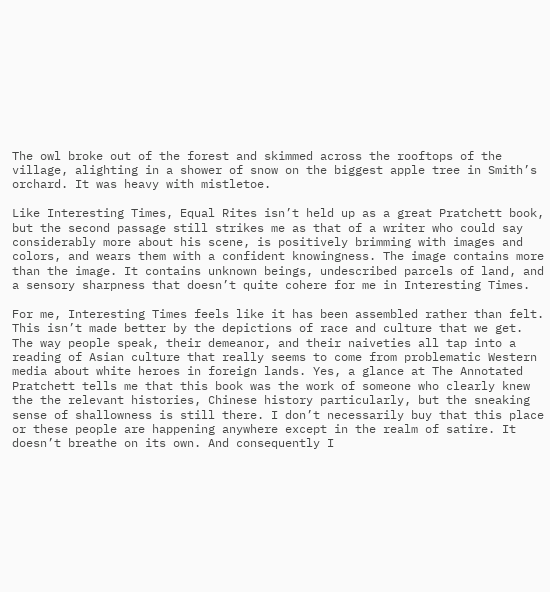The owl broke out of the forest and skimmed across the rooftops of the village, alighting in a shower of snow on the biggest apple tree in Smith’s orchard. It was heavy with mistletoe.

Like Interesting Times, Equal Rites isn’t held up as a great Pratchett book, but the second passage still strikes me as that of a writer who could say considerably more about his scene, is positively brimming with images and colors, and wears them with a confident knowingness. The image contains more than the image. It contains unknown beings, undescribed parcels of land, and a sensory sharpness that doesn’t quite cohere for me in Interesting Times.

For me, Interesting Times feels like it has been assembled rather than felt. This isn’t made better by the depictions of race and culture that we get. The way people speak, their demeanor, and their naiveties all tap into a reading of Asian culture that really seems to come from problematic Western media about white heroes in foreign lands. Yes, a glance at The Annotated Pratchett tells me that this book was the work of someone who clearly knew the the relevant histories, Chinese history particularly, but the sneaking sense of shallowness is still there. I don’t necessarily buy that this place or these people are happening anywhere except in the realm of satire. It doesn’t breathe on its own. And consequently I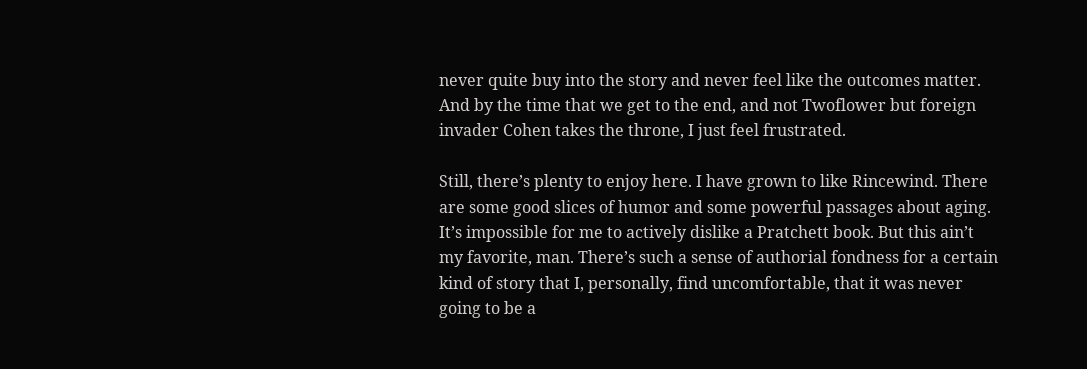never quite buy into the story and never feel like the outcomes matter. And by the time that we get to the end, and not Twoflower but foreign invader Cohen takes the throne, I just feel frustrated.

Still, there’s plenty to enjoy here. I have grown to like Rincewind. There are some good slices of humor and some powerful passages about aging. It’s impossible for me to actively dislike a Pratchett book. But this ain’t my favorite, man. There’s such a sense of authorial fondness for a certain kind of story that I, personally, find uncomfortable, that it was never going to be a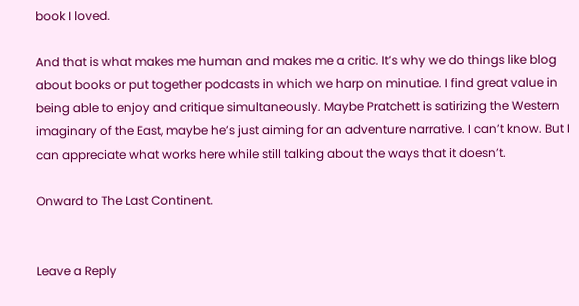book I loved.

And that is what makes me human and makes me a critic. It’s why we do things like blog about books or put together podcasts in which we harp on minutiae. I find great value in being able to enjoy and critique simultaneously. Maybe Pratchett is satirizing the Western imaginary of the East, maybe he’s just aiming for an adventure narrative. I can’t know. But I can appreciate what works here while still talking about the ways that it doesn’t.

Onward to The Last Continent.


Leave a Reply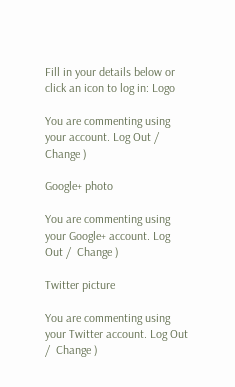Fill in your details below or click an icon to log in: Logo

You are commenting using your account. Log Out /  Change )

Google+ photo

You are commenting using your Google+ account. Log Out /  Change )

Twitter picture

You are commenting using your Twitter account. Log Out /  Change )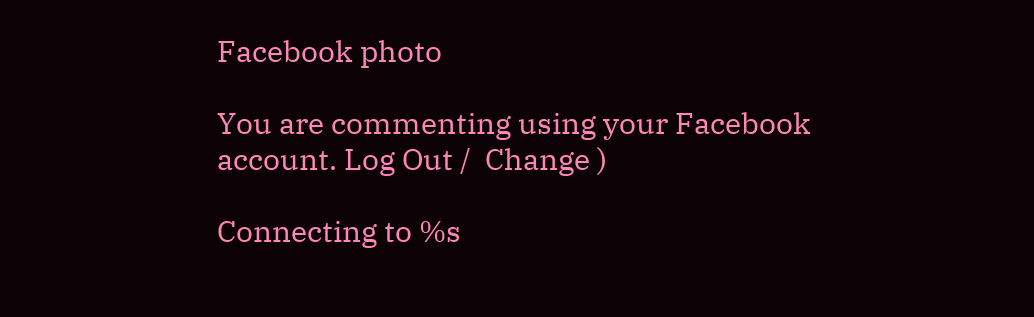Facebook photo

You are commenting using your Facebook account. Log Out /  Change )

Connecting to %s